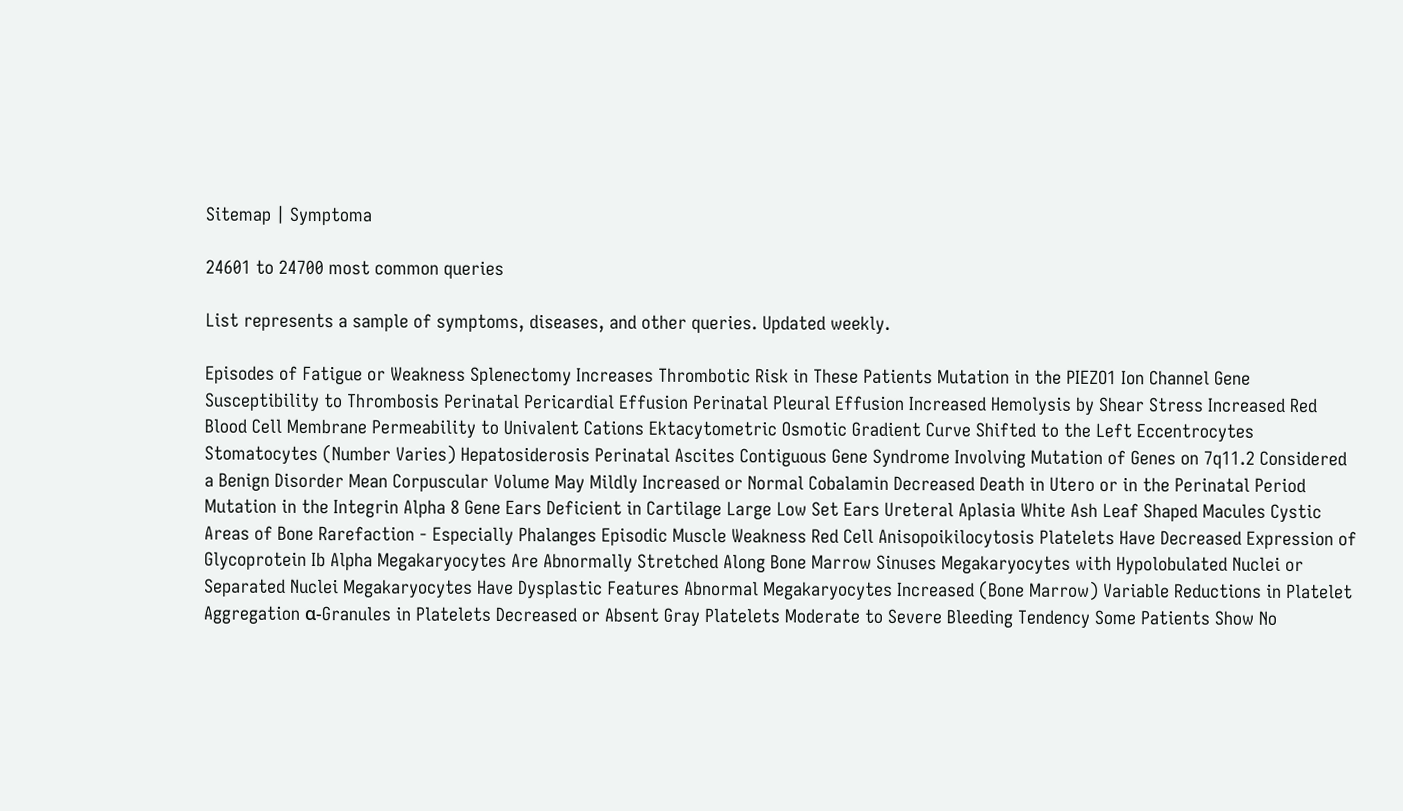Sitemap | Symptoma

24601 to 24700 most common queries

List represents a sample of symptoms, diseases, and other queries. Updated weekly.

Episodes of Fatigue or Weakness Splenectomy Increases Thrombotic Risk in These Patients Mutation in the PIEZO1 Ion Channel Gene Susceptibility to Thrombosis Perinatal Pericardial Effusion Perinatal Pleural Effusion Increased Hemolysis by Shear Stress Increased Red Blood Cell Membrane Permeability to Univalent Cations Ektacytometric Osmotic Gradient Curve Shifted to the Left Eccentrocytes Stomatocytes (Number Varies) Hepatosiderosis Perinatal Ascites Contiguous Gene Syndrome Involving Mutation of Genes on 7q11.2 Considered a Benign Disorder Mean Corpuscular Volume May Mildly Increased or Normal Cobalamin Decreased Death in Utero or in the Perinatal Period Mutation in the Integrin Alpha 8 Gene Ears Deficient in Cartilage Large Low Set Ears Ureteral Aplasia White Ash Leaf Shaped Macules Cystic Areas of Bone Rarefaction - Especially Phalanges Episodic Muscle Weakness Red Cell Anisopoikilocytosis Platelets Have Decreased Expression of Glycoprotein Ib Alpha Megakaryocytes Are Abnormally Stretched Along Bone Marrow Sinuses Megakaryocytes with Hypolobulated Nuclei or Separated Nuclei Megakaryocytes Have Dysplastic Features Abnormal Megakaryocytes Increased (Bone Marrow) Variable Reductions in Platelet Aggregation α-Granules in Platelets Decreased or Absent Gray Platelets Moderate to Severe Bleeding Tendency Some Patients Show No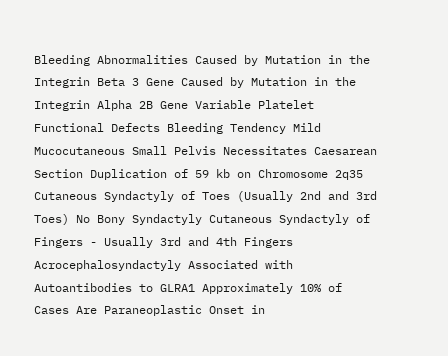Bleeding Abnormalities Caused by Mutation in the Integrin Beta 3 Gene Caused by Mutation in the Integrin Alpha 2B Gene Variable Platelet Functional Defects Bleeding Tendency Mild Mucocutaneous Small Pelvis Necessitates Caesarean Section Duplication of 59 kb on Chromosome 2q35 Cutaneous Syndactyly of Toes (Usually 2nd and 3rd Toes) No Bony Syndactyly Cutaneous Syndactyly of Fingers - Usually 3rd and 4th Fingers Acrocephalosyndactyly Associated with Autoantibodies to GLRA1 Approximately 10% of Cases Are Paraneoplastic Onset in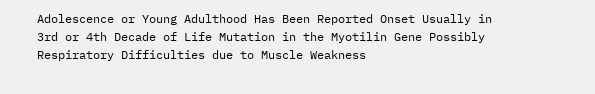Adolescence or Young Adulthood Has Been Reported Onset Usually in 3rd or 4th Decade of Life Mutation in the Myotilin Gene Possibly Respiratory Difficulties due to Muscle Weakness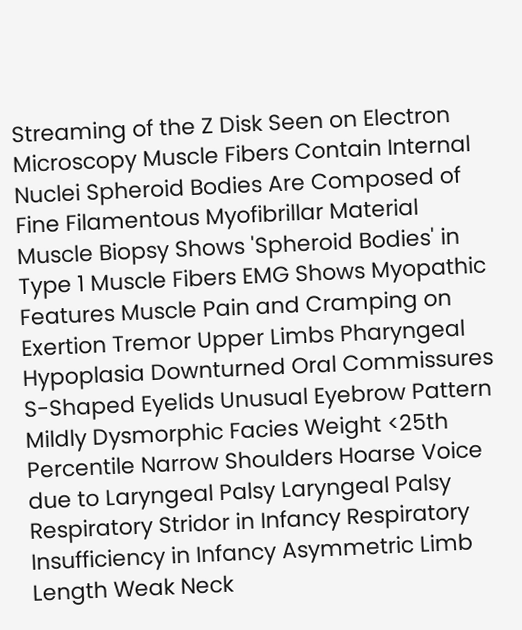Streaming of the Z Disk Seen on Electron Microscopy Muscle Fibers Contain Internal Nuclei Spheroid Bodies Are Composed of Fine Filamentous Myofibrillar Material Muscle Biopsy Shows 'Spheroid Bodies' in Type 1 Muscle Fibers EMG Shows Myopathic Features Muscle Pain and Cramping on Exertion Tremor Upper Limbs Pharyngeal Hypoplasia Downturned Oral Commissures S-Shaped Eyelids Unusual Eyebrow Pattern Mildly Dysmorphic Facies Weight <25th Percentile Narrow Shoulders Hoarse Voice due to Laryngeal Palsy Laryngeal Palsy Respiratory Stridor in Infancy Respiratory Insufficiency in Infancy Asymmetric Limb Length Weak Neck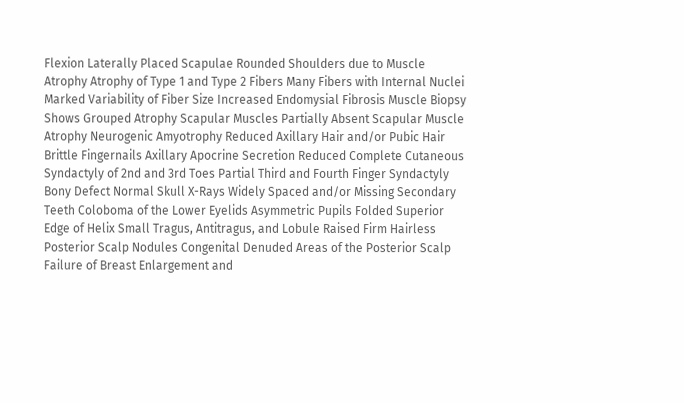Flexion Laterally Placed Scapulae Rounded Shoulders due to Muscle Atrophy Atrophy of Type 1 and Type 2 Fibers Many Fibers with Internal Nuclei Marked Variability of Fiber Size Increased Endomysial Fibrosis Muscle Biopsy Shows Grouped Atrophy Scapular Muscles Partially Absent Scapular Muscle Atrophy Neurogenic Amyotrophy Reduced Axillary Hair and/or Pubic Hair Brittle Fingernails Axillary Apocrine Secretion Reduced Complete Cutaneous Syndactyly of 2nd and 3rd Toes Partial Third and Fourth Finger Syndactyly Bony Defect Normal Skull X-Rays Widely Spaced and/or Missing Secondary Teeth Coloboma of the Lower Eyelids Asymmetric Pupils Folded Superior Edge of Helix Small Tragus, Antitragus, and Lobule Raised Firm Hairless Posterior Scalp Nodules Congenital Denuded Areas of the Posterior Scalp Failure of Breast Enlargement and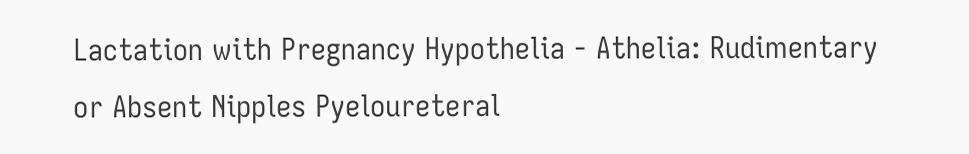Lactation with Pregnancy Hypothelia - Athelia: Rudimentary or Absent Nipples Pyeloureteral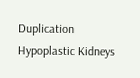Duplication Hypoplastic Kidneys